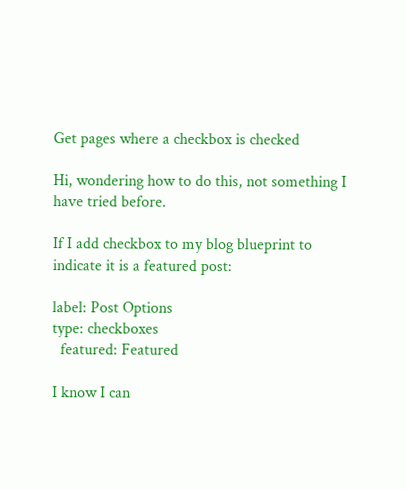Get pages where a checkbox is checked

Hi, wondering how to do this, not something I have tried before.

If I add checkbox to my blog blueprint to indicate it is a featured post:

label: Post Options
type: checkboxes
  featured: Featured

I know I can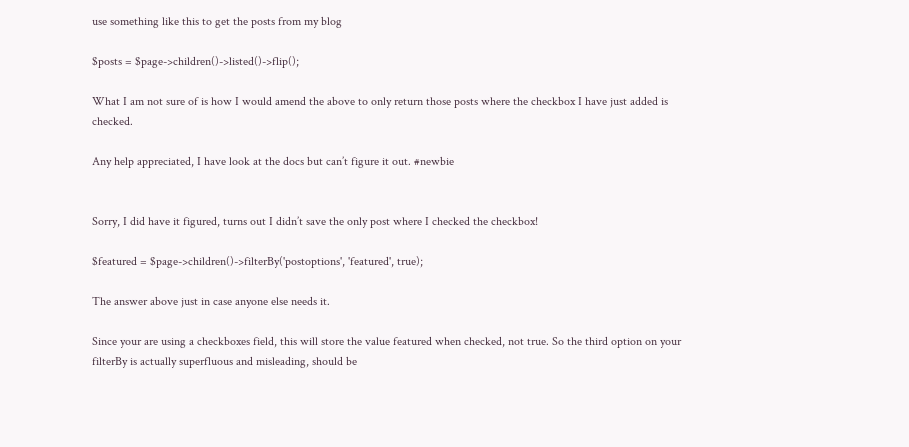use something like this to get the posts from my blog

$posts = $page->children()->listed()->flip();

What I am not sure of is how I would amend the above to only return those posts where the checkbox I have just added is checked.

Any help appreciated, I have look at the docs but can’t figure it out. #newbie


Sorry, I did have it figured, turns out I didn’t save the only post where I checked the checkbox!

$featured = $page->children()->filterBy('postoptions', 'featured', true);

The answer above just in case anyone else needs it.

Since your are using a checkboxes field, this will store the value featured when checked, not true. So the third option on your filterBy is actually superfluous and misleading, should be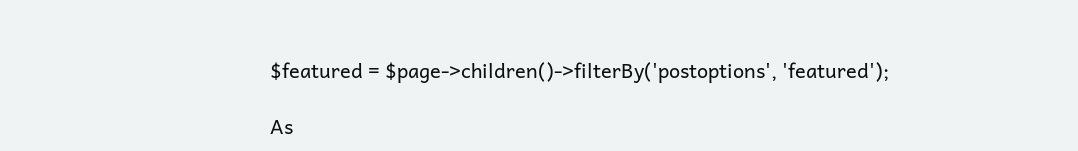$featured = $page->children()->filterBy('postoptions', 'featured');

As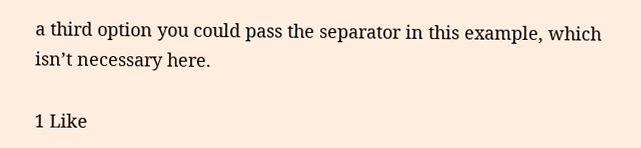a third option you could pass the separator in this example, which isn’t necessary here.

1 Like